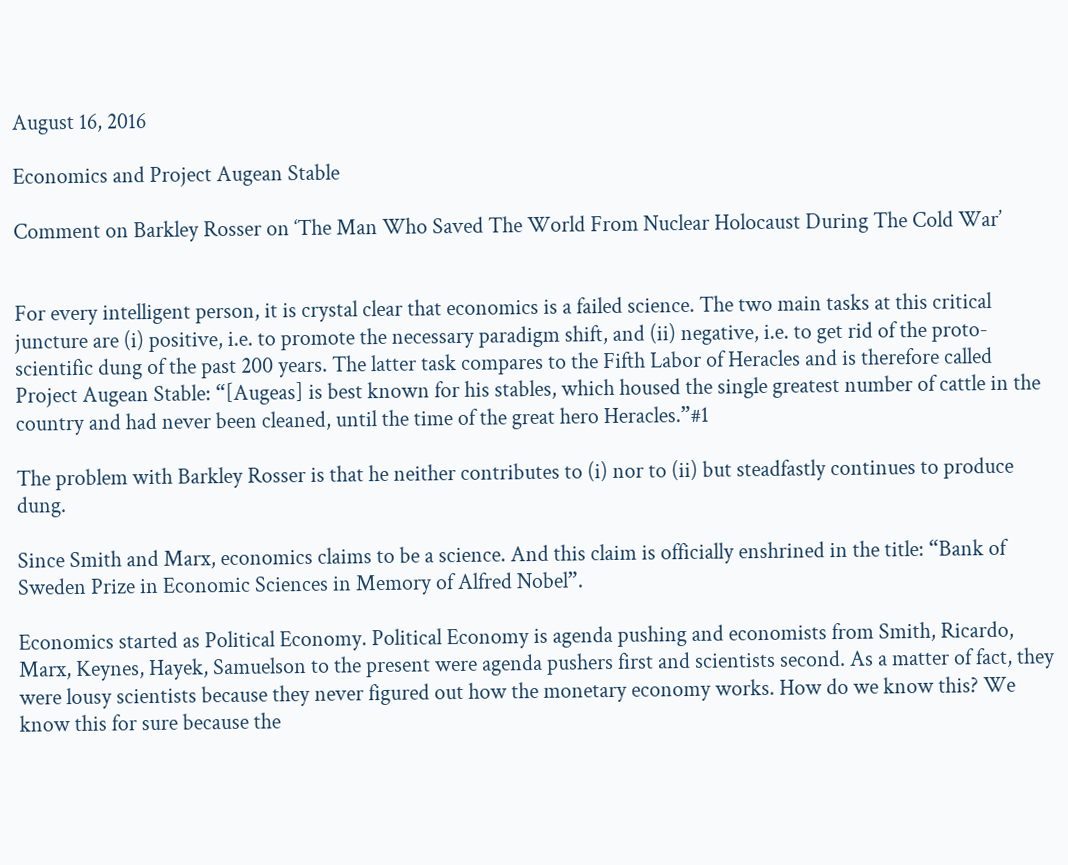August 16, 2016

Economics and Project Augean Stable

Comment on Barkley Rosser on ‘The Man Who Saved The World From Nuclear Holocaust During The Cold War’


For every intelligent person, it is crystal clear that economics is a failed science. The two main tasks at this critical juncture are (i) positive, i.e. to promote the necessary paradigm shift, and (ii) negative, i.e. to get rid of the proto-scientific dung of the past 200 years. The latter task compares to the Fifth Labor of Heracles and is therefore called Project Augean Stable: “[Augeas] is best known for his stables, which housed the single greatest number of cattle in the country and had never been cleaned, until the time of the great hero Heracles.”#1

The problem with Barkley Rosser is that he neither contributes to (i) nor to (ii) but steadfastly continues to produce dung.

Since Smith and Marx, economics claims to be a science. And this claim is officially enshrined in the title: “Bank of Sweden Prize in Economic Sciences in Memory of Alfred Nobel”.

Economics started as Political Economy. Political Economy is agenda pushing and economists from Smith, Ricardo, Marx, Keynes, Hayek, Samuelson to the present were agenda pushers first and scientists second. As a matter of fact, they were lousy scientists because they never figured out how the monetary economy works. How do we know this? We know this for sure because the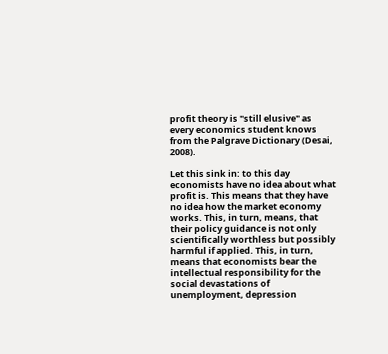profit theory is "still elusive" as every economics student knows from the Palgrave Dictionary (Desai, 2008).

Let this sink in: to this day economists have no idea about what profit is. This means that they have no idea how the market economy works. This, in turn, means, that their policy guidance is not only scientifically worthless but possibly harmful if applied. This, in turn, means that economists bear the intellectual responsibility for the social devastations of unemployment, depression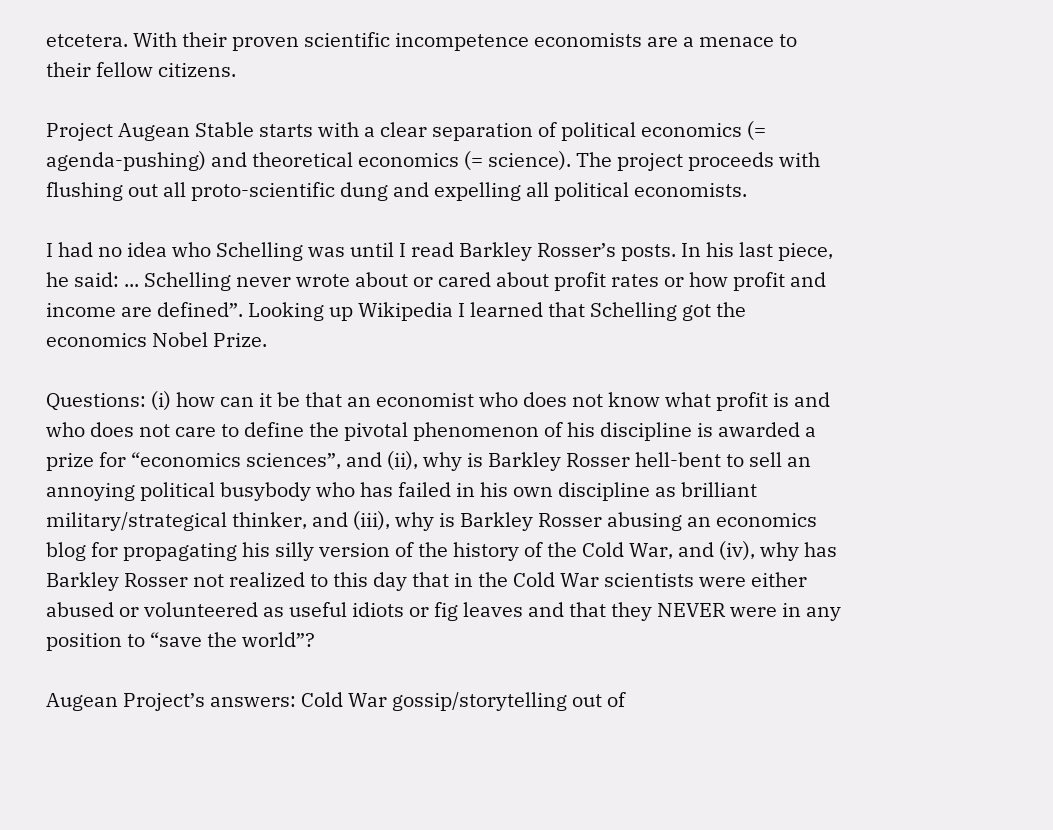etcetera. With their proven scientific incompetence economists are a menace to their fellow citizens.

Project Augean Stable starts with a clear separation of political economics (= agenda-pushing) and theoretical economics (= science). The project proceeds with flushing out all proto-scientific dung and expelling all political economists.

I had no idea who Schelling was until I read Barkley Rosser’s posts. In his last piece, he said: ... Schelling never wrote about or cared about profit rates or how profit and income are defined”. Looking up Wikipedia I learned that Schelling got the economics Nobel Prize.

Questions: (i) how can it be that an economist who does not know what profit is and who does not care to define the pivotal phenomenon of his discipline is awarded a prize for “economics sciences”, and (ii), why is Barkley Rosser hell-bent to sell an annoying political busybody who has failed in his own discipline as brilliant military/strategical thinker, and (iii), why is Barkley Rosser abusing an economics blog for propagating his silly version of the history of the Cold War, and (iv), why has Barkley Rosser not realized to this day that in the Cold War scientists were either abused or volunteered as useful idiots or fig leaves and that they NEVER were in any position to “save the world”?

Augean Project’s answers: Cold War gossip/storytelling out of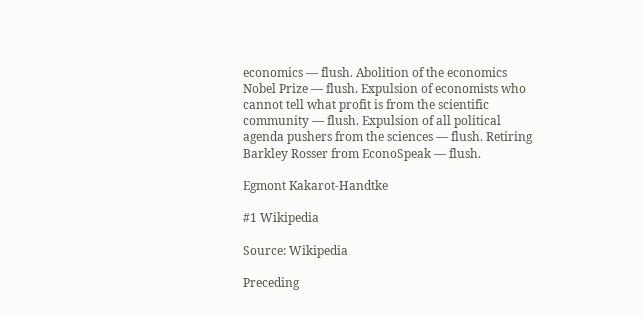economics ― flush. Abolition of the economics Nobel Prize ― flush. Expulsion of economists who cannot tell what profit is from the scientific community ― flush. Expulsion of all political agenda pushers from the sciences ― flush. Retiring Barkley Rosser from EconoSpeak ― flush.

Egmont Kakarot-Handtke

#1 Wikipedia

Source: Wikipedia

Preceding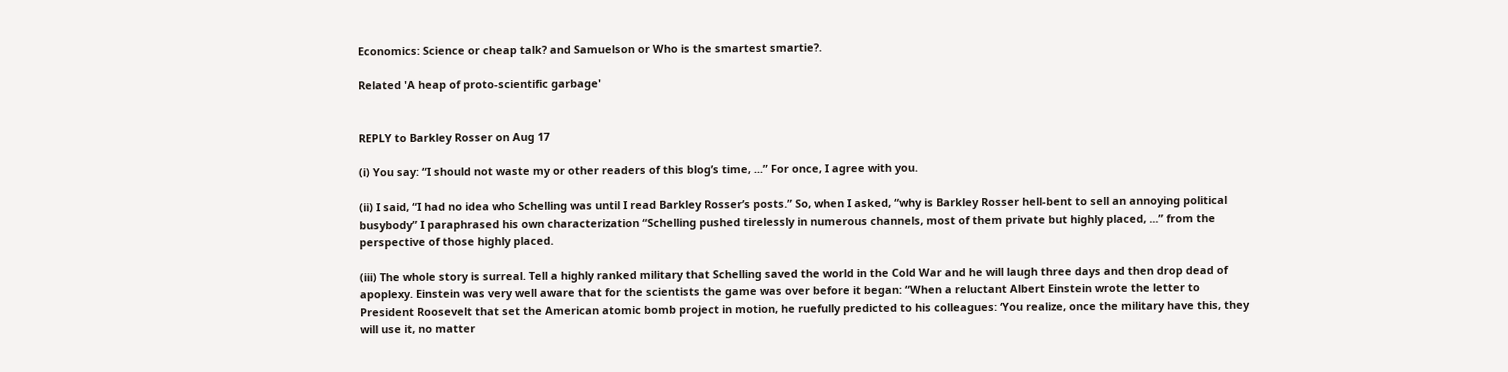Economics: Science or cheap talk? and Samuelson or Who is the smartest smartie?.

Related 'A heap of proto-scientific garbage'


REPLY to Barkley Rosser on Aug 17

(i) You say: “I should not waste my or other readers of this blog’s time, ...” For once, I agree with you.

(ii) I said, “I had no idea who Schelling was until I read Barkley Rosser’s posts.” So, when I asked, “why is Barkley Rosser hell-bent to sell an annoying political busybody” I paraphrased his own characterization “Schelling pushed tirelessly in numerous channels, most of them private but highly placed, ...” from the perspective of those highly placed.

(iii) The whole story is surreal. Tell a highly ranked military that Schelling saved the world in the Cold War and he will laugh three days and then drop dead of apoplexy. Einstein was very well aware that for the scientists the game was over before it began: “When a reluctant Albert Einstein wrote the letter to President Roosevelt that set the American atomic bomb project in motion, he ruefully predicted to his colleagues: ‘You realize, once the military have this, they will use it, no matter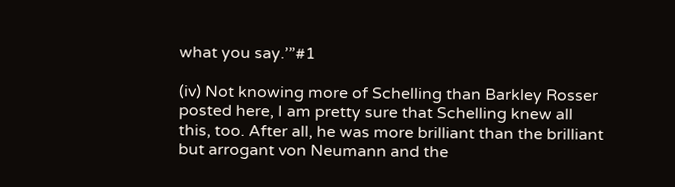what you say.’”#1

(iv) Not knowing more of Schelling than Barkley Rosser posted here, I am pretty sure that Schelling knew all this, too. After all, he was more brilliant than the brilliant but arrogant von Neumann and the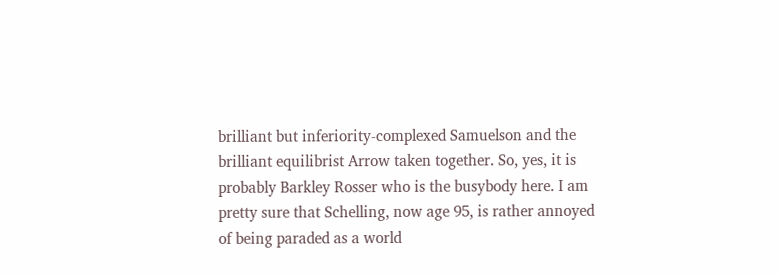brilliant but inferiority-complexed Samuelson and the brilliant equilibrist Arrow taken together. So, yes, it is probably Barkley Rosser who is the busybody here. I am pretty sure that Schelling, now age 95, is rather annoyed of being paraded as a world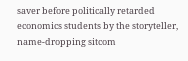saver before politically retarded economics students by the storyteller, name-dropping sitcom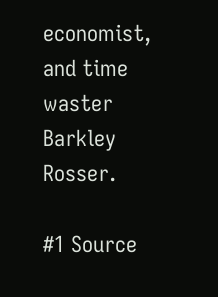economist, and time waster Barkley Rosser.

#1 Source